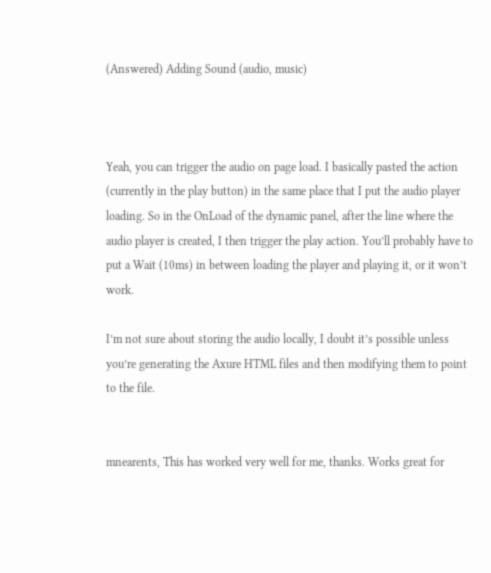(Answered) Adding Sound (audio, music)



Yeah, you can trigger the audio on page load. I basically pasted the action (currently in the play button) in the same place that I put the audio player loading. So in the OnLoad of the dynamic panel, after the line where the audio player is created, I then trigger the play action. You’ll probably have to put a Wait (10ms) in between loading the player and playing it, or it won’t work.

I’m not sure about storing the audio locally, I doubt it’s possible unless you’re generating the Axure HTML files and then modifying them to point to the file.


mnearents, This has worked very well for me, thanks. Works great for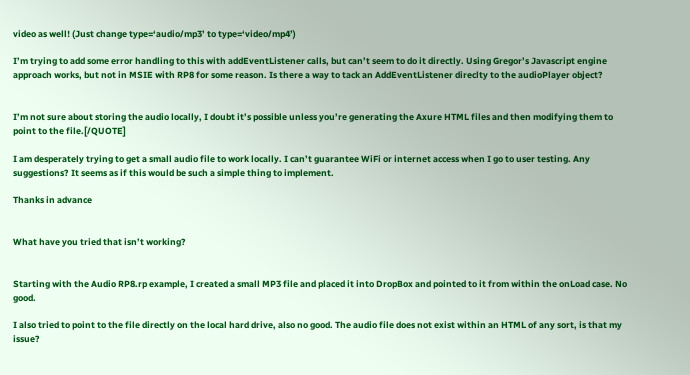video as well! (Just change type=‘audio/mp3’ to type=‘video/mp4’)

I’m trying to add some error handling to this with addEventListener calls, but can’t seem to do it directly. Using Gregor’s Javascript engine approach works, but not in MSIE with RP8 for some reason. Is there a way to tack an AddEventListener direclty to the audioPlayer object?


I’m not sure about storing the audio locally, I doubt it’s possible unless you’re generating the Axure HTML files and then modifying them to point to the file.[/QUOTE]

I am desperately trying to get a small audio file to work locally. I can’t guarantee WiFi or internet access when I go to user testing. Any suggestions? It seems as if this would be such a simple thing to implement.

Thanks in advance


What have you tried that isn’t working?


Starting with the Audio RP8.rp example, I created a small MP3 file and placed it into DropBox and pointed to it from within the onLoad case. No good.

I also tried to point to the file directly on the local hard drive, also no good. The audio file does not exist within an HTML of any sort, is that my issue?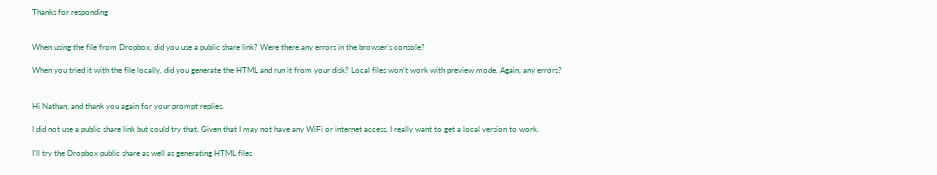Thanks for responding


When using the file from Dropbox, did you use a public share link? Were there any errors in the browser’s console?

When you tried it with the file locally, did you generate the HTML and run it from your disk? Local files won’t work with preview mode. Again, any errors?


Hi Nathan, and thank you again for your prompt replies.

I did not use a public share link but could try that. Given that I may not have any WiFi or internet access, I really want to get a local version to work.

I’ll try the Dropbox public share as well as generating HTML files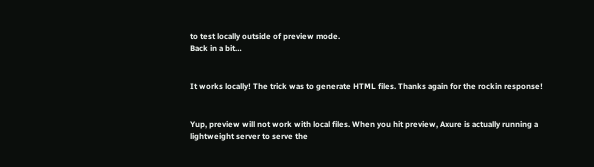to test locally outside of preview mode.
Back in a bit…


It works locally! The trick was to generate HTML files. Thanks again for the rockin response!


Yup, preview will not work with local files. When you hit preview, Axure is actually running a lightweight server to serve the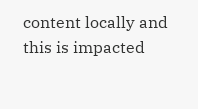content locally and this is impacted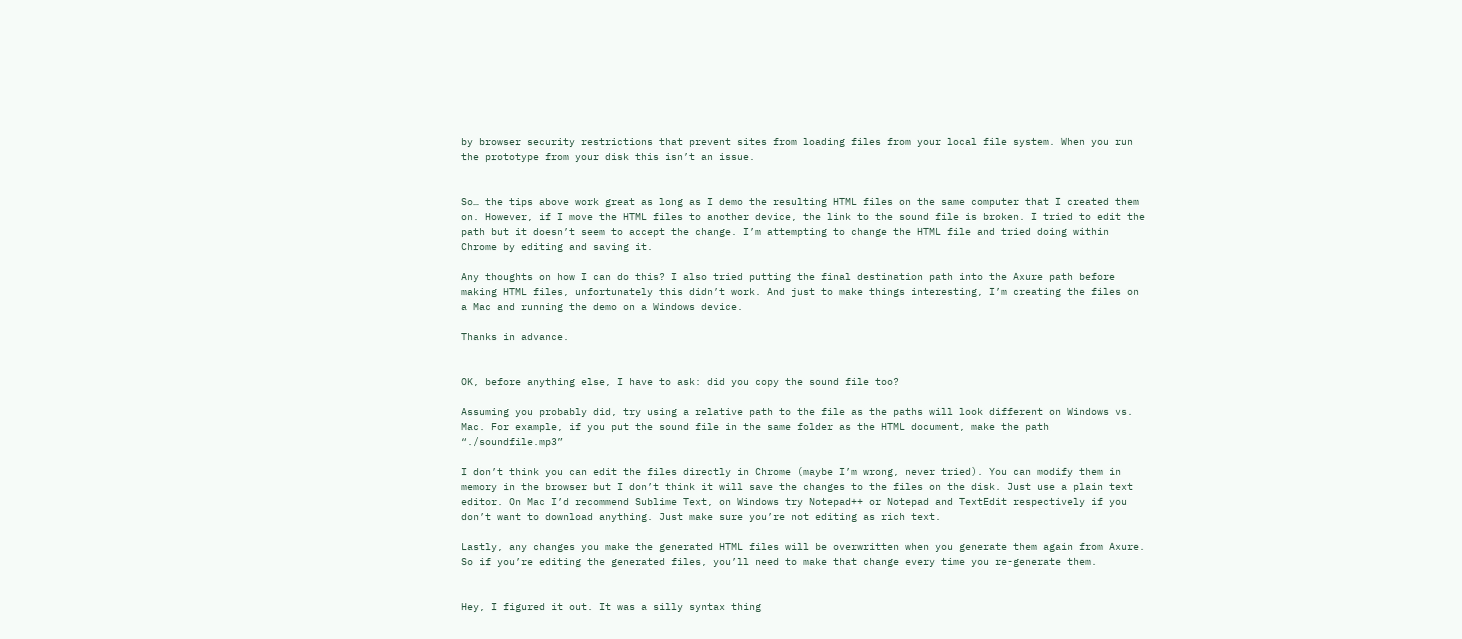by browser security restrictions that prevent sites from loading files from your local file system. When you run the prototype from your disk this isn’t an issue.


So… the tips above work great as long as I demo the resulting HTML files on the same computer that I created them on. However, if I move the HTML files to another device, the link to the sound file is broken. I tried to edit the path but it doesn’t seem to accept the change. I’m attempting to change the HTML file and tried doing within Chrome by editing and saving it.

Any thoughts on how I can do this? I also tried putting the final destination path into the Axure path before making HTML files, unfortunately this didn’t work. And just to make things interesting, I’m creating the files on a Mac and running the demo on a Windows device.

Thanks in advance.


OK, before anything else, I have to ask: did you copy the sound file too?

Assuming you probably did, try using a relative path to the file as the paths will look different on Windows vs. Mac. For example, if you put the sound file in the same folder as the HTML document, make the path “./soundfile.mp3”

I don’t think you can edit the files directly in Chrome (maybe I’m wrong, never tried). You can modify them in memory in the browser but I don’t think it will save the changes to the files on the disk. Just use a plain text editor. On Mac I’d recommend Sublime Text, on Windows try Notepad++ or Notepad and TextEdit respectively if you don’t want to download anything. Just make sure you’re not editing as rich text.

Lastly, any changes you make the generated HTML files will be overwritten when you generate them again from Axure. So if you’re editing the generated files, you’ll need to make that change every time you re-generate them.


Hey, I figured it out. It was a silly syntax thing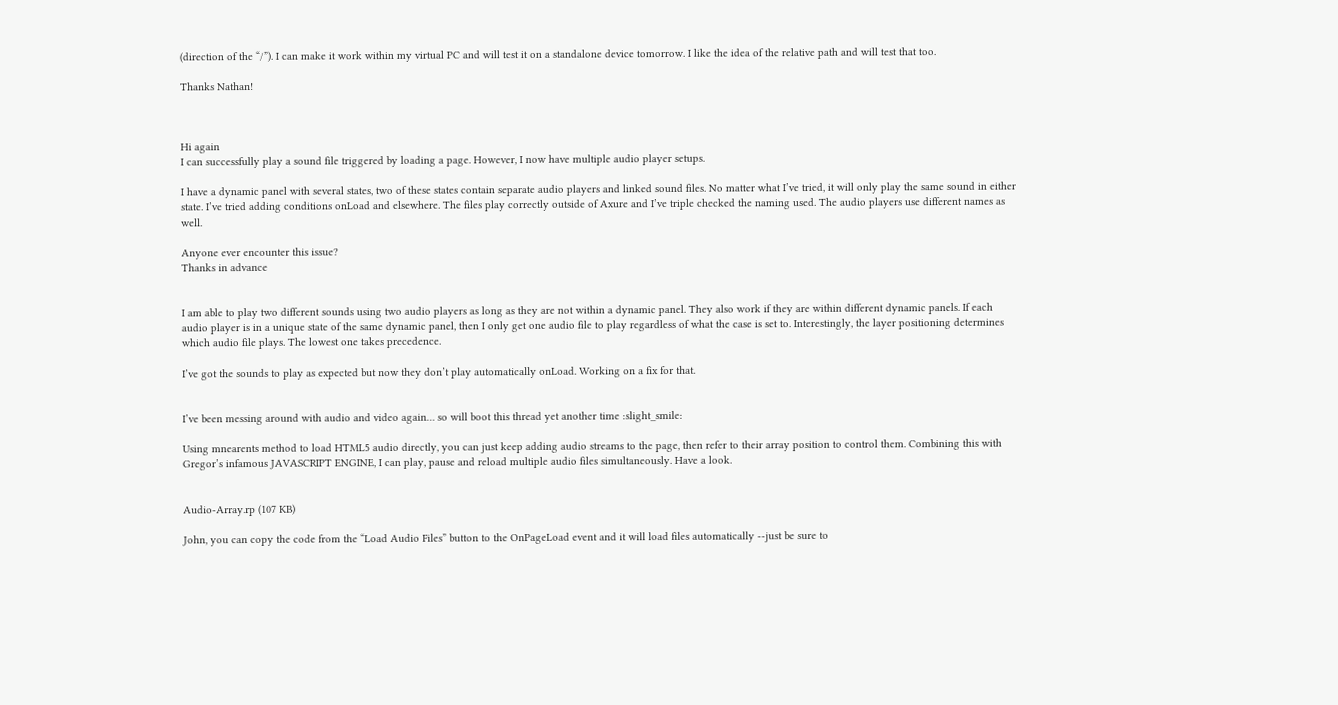(direction of the “/”). I can make it work within my virtual PC and will test it on a standalone device tomorrow. I like the idea of the relative path and will test that too.

Thanks Nathan!



Hi again
I can successfully play a sound file triggered by loading a page. However, I now have multiple audio player setups.

I have a dynamic panel with several states, two of these states contain separate audio players and linked sound files. No matter what I’ve tried, it will only play the same sound in either state. I’ve tried adding conditions onLoad and elsewhere. The files play correctly outside of Axure and I’ve triple checked the naming used. The audio players use different names as well.

Anyone ever encounter this issue?
Thanks in advance


I am able to play two different sounds using two audio players as long as they are not within a dynamic panel. They also work if they are within different dynamic panels. If each audio player is in a unique state of the same dynamic panel, then I only get one audio file to play regardless of what the case is set to. Interestingly, the layer positioning determines which audio file plays. The lowest one takes precedence.

I’ve got the sounds to play as expected but now they don’t play automatically onLoad. Working on a fix for that.


I’ve been messing around with audio and video again… so will boot this thread yet another time :slight_smile:

Using mnearents method to load HTML5 audio directly, you can just keep adding audio streams to the page, then refer to their array position to control them. Combining this with Gregor’s infamous JAVASCRIPT ENGINE, I can play, pause and reload multiple audio files simultaneously. Have a look.


Audio-Array.rp (107 KB)

John, you can copy the code from the “Load Audio Files” button to the OnPageLoad event and it will load files automatically --just be sure to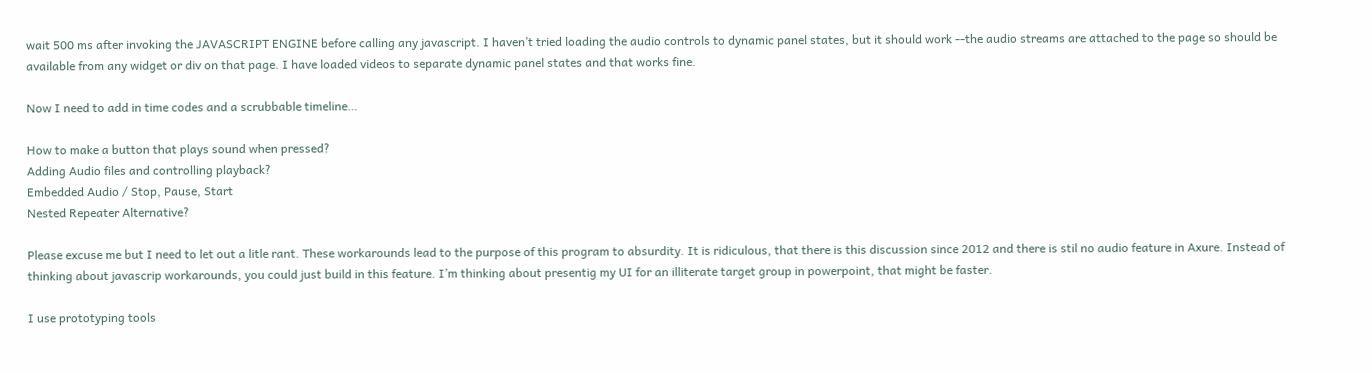wait 500 ms after invoking the JAVASCRIPT ENGINE before calling any javascript. I haven’t tried loading the audio controls to dynamic panel states, but it should work --the audio streams are attached to the page so should be available from any widget or div on that page. I have loaded videos to separate dynamic panel states and that works fine.

Now I need to add in time codes and a scrubbable timeline…

How to make a button that plays sound when pressed?
Adding Audio files and controlling playback?
Embedded Audio / Stop, Pause, Start
Nested Repeater Alternative?

Please excuse me but I need to let out a litle rant. These workarounds lead to the purpose of this program to absurdity. It is ridiculous, that there is this discussion since 2012 and there is stil no audio feature in Axure. Instead of thinking about javascrip workarounds, you could just build in this feature. I’m thinking about presentig my UI for an illiterate target group in powerpoint, that might be faster.

I use prototyping tools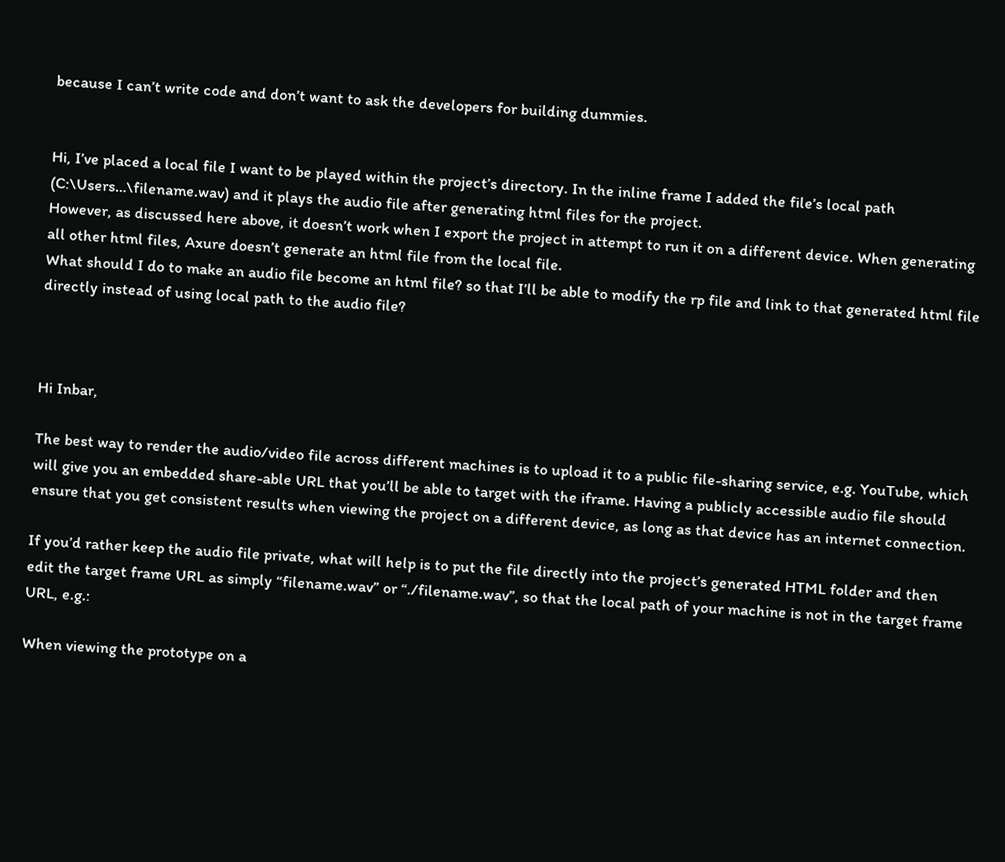because I can’t write code and don’t want to ask the developers for building dummies.


Hi, I’ve placed a local file I want to be played within the project’s directory. In the inline frame I added the file’s local path (C:\Users…\filename.wav) and it plays the audio file after generating html files for the project.
However, as discussed here above, it doesn’t work when I export the project in attempt to run it on a different device. When generating all other html files, Axure doesn’t generate an html file from the local file.
What should I do to make an audio file become an html file? so that I’ll be able to modify the rp file and link to that generated html file directly instead of using local path to the audio file?



Hi Inbar,

The best way to render the audio/video file across different machines is to upload it to a public file-sharing service, e.g. YouTube, which will give you an embedded share-able URL that you’ll be able to target with the iframe. Having a publicly accessible audio file should ensure that you get consistent results when viewing the project on a different device, as long as that device has an internet connection.

If you’d rather keep the audio file private, what will help is to put the file directly into the project’s generated HTML folder and then edit the target frame URL as simply “filename.wav” or “./filename.wav”, so that the local path of your machine is not in the target frame URL, e.g.:

When viewing the prototype on a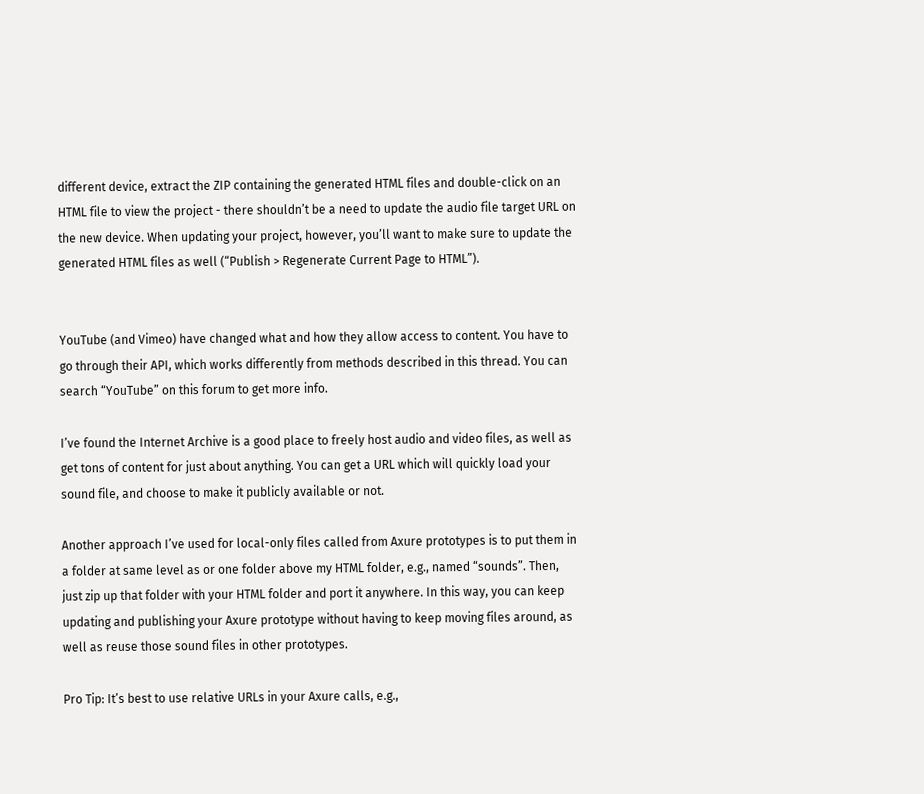different device, extract the ZIP containing the generated HTML files and double-click on an HTML file to view the project - there shouldn’t be a need to update the audio file target URL on the new device. When updating your project, however, you’ll want to make sure to update the generated HTML files as well (“Publish > Regenerate Current Page to HTML”).


YouTube (and Vimeo) have changed what and how they allow access to content. You have to go through their API, which works differently from methods described in this thread. You can search “YouTube” on this forum to get more info.

I’ve found the Internet Archive is a good place to freely host audio and video files, as well as get tons of content for just about anything. You can get a URL which will quickly load your sound file, and choose to make it publicly available or not.

Another approach I’ve used for local-only files called from Axure prototypes is to put them in a folder at same level as or one folder above my HTML folder, e.g., named “sounds”. Then, just zip up that folder with your HTML folder and port it anywhere. In this way, you can keep updating and publishing your Axure prototype without having to keep moving files around, as well as reuse those sound files in other prototypes.

Pro Tip: It’s best to use relative URLs in your Axure calls, e.g.,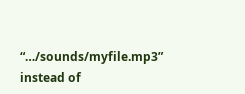“…/sounds/myfile.mp3” instead of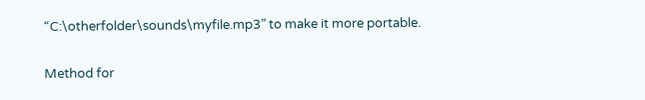“C:\otherfolder\sounds\myfile.mp3” to make it more portable.

Method for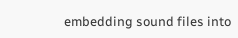embedding sound files into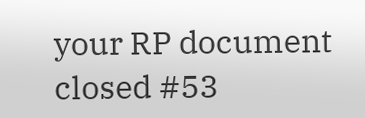your RP document
closed #53